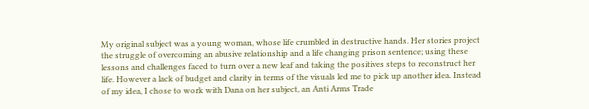My original subject was a young woman, whose life crumbled in destructive hands. Her stories project the struggle of overcoming an abusive relationship and a life changing prison sentence; using these lessons and challenges faced to turn over a new leaf and taking the positives steps to reconstruct her life. However a lack of budget and clarity in terms of the visuals led me to pick up another idea. Instead of my idea, I chose to work with Dana on her subject, an Anti Arms Trade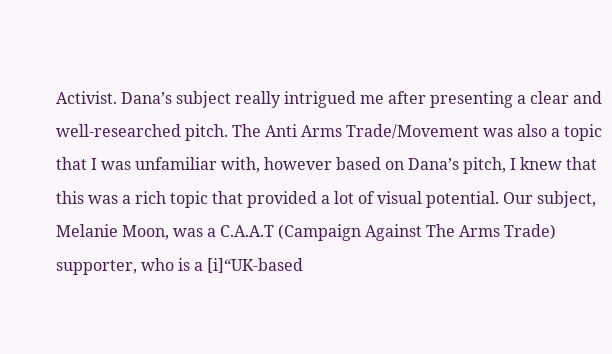Activist. Dana’s subject really intrigued me after presenting a clear and well-researched pitch. The Anti Arms Trade/Movement was also a topic that I was unfamiliar with, however based on Dana’s pitch, I knew that this was a rich topic that provided a lot of visual potential. Our subject, Melanie Moon, was a C.A.A.T (Campaign Against The Arms Trade) supporter, who is a [i]“UK-based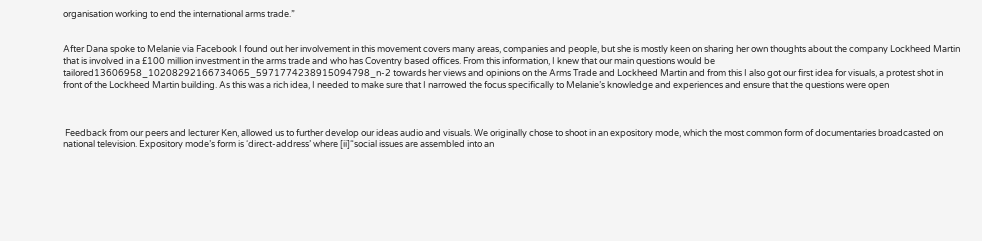organisation working to end the international arms trade.”


After Dana spoke to Melanie via Facebook I found out her involvement in this movement covers many areas, companies and people, but she is mostly keen on sharing her own thoughts about the company Lockheed Martin that is involved in a £100 million investment in the arms trade and who has Coventry based offices. From this information, I knew that our main questions would be tailored13606958_10208292166734065_5971774238915094798_n-2 towards her views and opinions on the Arms Trade and Lockheed Martin and from this I also got our first idea for visuals, a protest shot in front of the Lockheed Martin building. As this was a rich idea, I needed to make sure that I narrowed the focus specifically to Melanie’s knowledge and experiences and ensure that the questions were open



 Feedback from our peers and lecturer Ken, allowed us to further develop our ideas audio and visuals. We originally chose to shoot in an expository mode, which the most common form of documentaries broadcasted on national television. Expository mode’s form is ‘direct-address’ where [ii]“social issues are assembled into an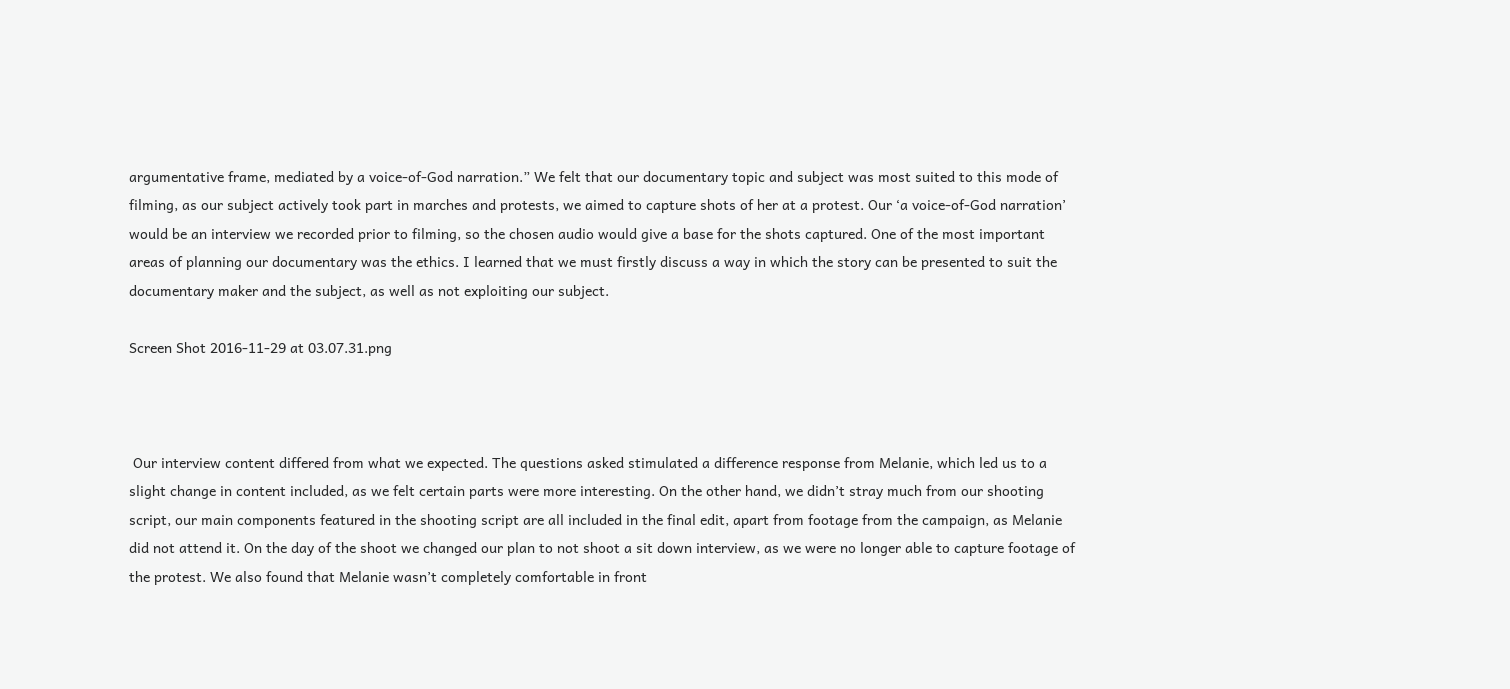argumentative frame, mediated by a voice-of-God narration.” We felt that our documentary topic and subject was most suited to this mode of filming, as our subject actively took part in marches and protests, we aimed to capture shots of her at a protest. Our ‘a voice-of-God narration’ would be an interview we recorded prior to filming, so the chosen audio would give a base for the shots captured. One of the most important areas of planning our documentary was the ethics. I learned that we must firstly discuss a way in which the story can be presented to suit the documentary maker and the subject, as well as not exploiting our subject.

Screen Shot 2016-11-29 at 03.07.31.png



 Our interview content differed from what we expected. The questions asked stimulated a difference response from Melanie, which led us to a slight change in content included, as we felt certain parts were more interesting. On the other hand, we didn’t stray much from our shooting script, our main components featured in the shooting script are all included in the final edit, apart from footage from the campaign, as Melanie did not attend it. On the day of the shoot we changed our plan to not shoot a sit down interview, as we were no longer able to capture footage of the protest. We also found that Melanie wasn’t completely comfortable in front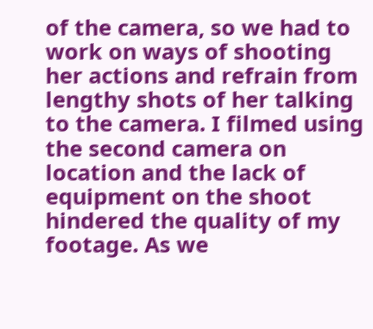of the camera, so we had to work on ways of shooting her actions and refrain from lengthy shots of her talking to the camera. I filmed using the second camera on location and the lack of equipment on the shoot hindered the quality of my footage. As we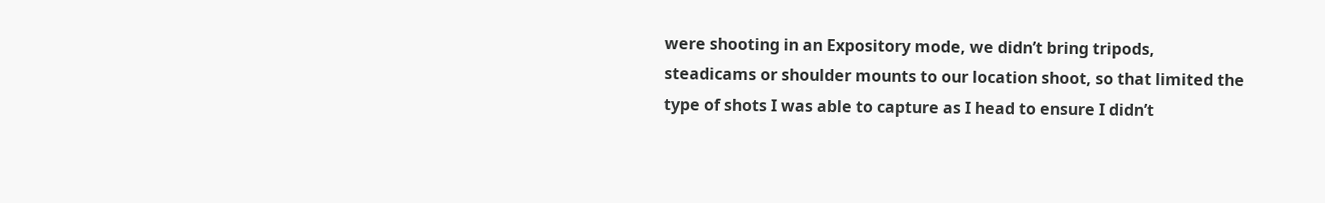were shooting in an Expository mode, we didn’t bring tripods, steadicams or shoulder mounts to our location shoot, so that limited the type of shots I was able to capture as I head to ensure I didn’t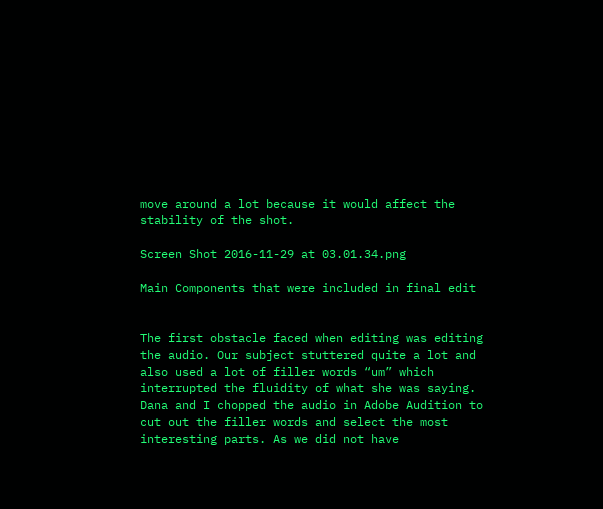move around a lot because it would affect the stability of the shot.

Screen Shot 2016-11-29 at 03.01.34.png

Main Components that were included in final edit


The first obstacle faced when editing was editing the audio. Our subject stuttered quite a lot and also used a lot of filler words “um” which interrupted the fluidity of what she was saying. Dana and I chopped the audio in Adobe Audition to cut out the filler words and select the most interesting parts. As we did not have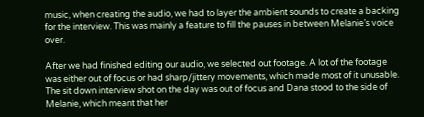music, when creating the audio, we had to layer the ambient sounds to create a backing for the interview. This was mainly a feature to fill the pauses in between Melanie’s voice over.

After we had finished editing our audio, we selected out footage. A lot of the footage was either out of focus or had sharp/jittery movements, which made most of it unusable. The sit down interview shot on the day was out of focus and Dana stood to the side of Melanie, which meant that her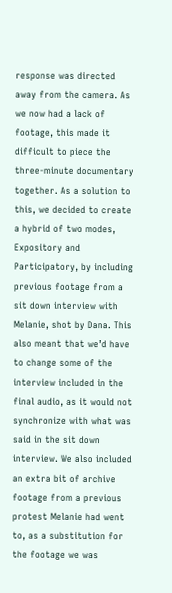response was directed away from the camera. As we now had a lack of footage, this made it difficult to piece the three-minute documentary together. As a solution to this, we decided to create a hybrid of two modes, Expository and Participatory, by including previous footage from a sit down interview with Melanie, shot by Dana. This also meant that we’d have to change some of the interview included in the final audio, as it would not synchronize with what was said in the sit down interview. We also included an extra bit of archive footage from a previous protest Melanie had went to, as a substitution for the footage we was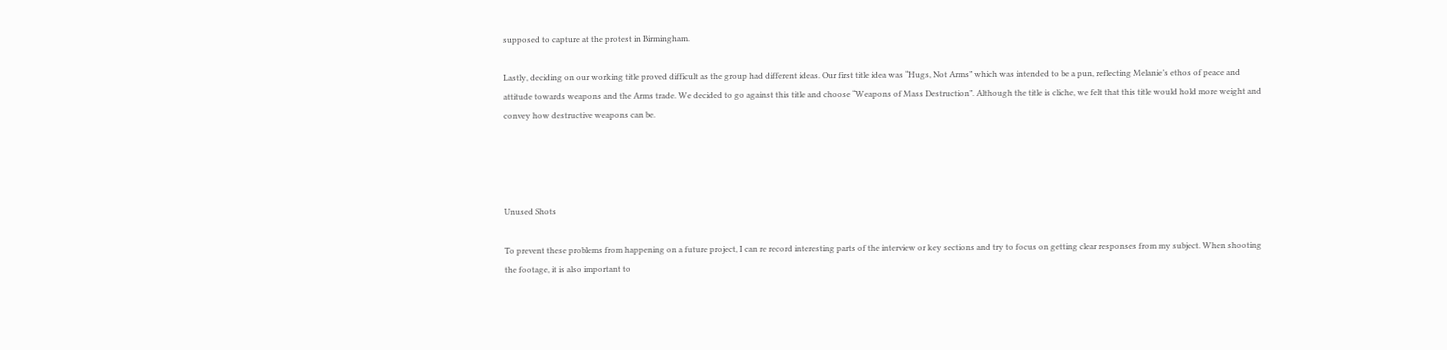supposed to capture at the protest in Birmingham.

Lastly, deciding on our working title proved difficult as the group had different ideas. Our first title idea was “Hugs, Not Arms” which was intended to be a pun, reflecting Melanie’s ethos of peace and attitude towards weapons and the Arms trade. We decided to go against this title and choose “Weapons of Mass Destruction”. Although the title is cliche, we felt that this title would hold more weight and convey how destructive weapons can be.




Unused Shots

To prevent these problems from happening on a future project, I can re record interesting parts of the interview or key sections and try to focus on getting clear responses from my subject. When shooting the footage, it is also important to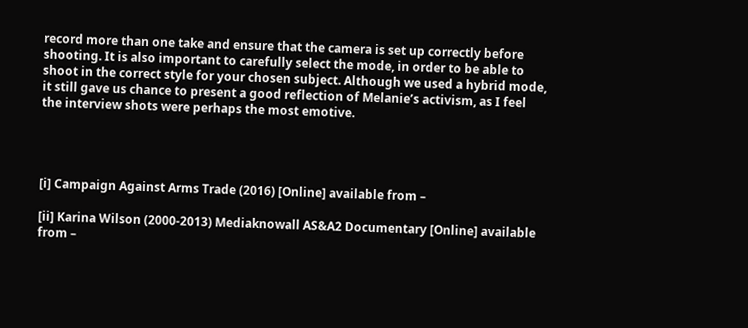record more than one take and ensure that the camera is set up correctly before shooting. It is also important to carefully select the mode, in order to be able to shoot in the correct style for your chosen subject. Although we used a hybrid mode, it still gave us chance to present a good reflection of Melanie’s activism, as I feel the interview shots were perhaps the most emotive.




[i] Campaign Against Arms Trade (2016) [Online] available from –

[ii] Karina Wilson (2000-2013) Mediaknowall AS&A2 Documentary [Online] available from –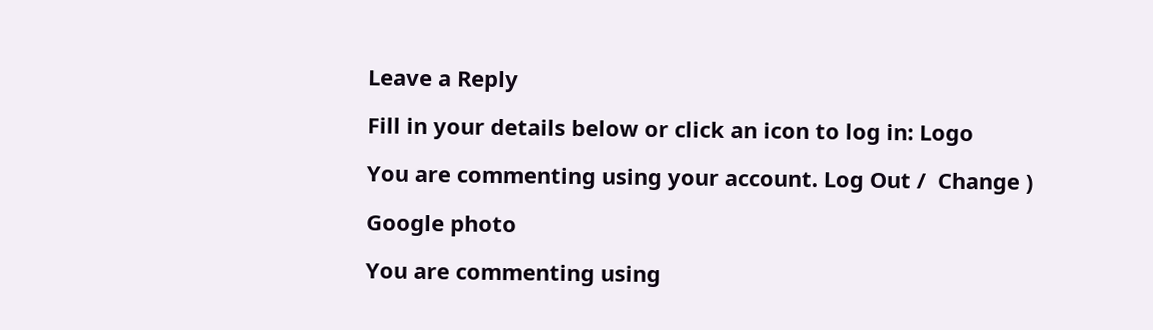Leave a Reply

Fill in your details below or click an icon to log in: Logo

You are commenting using your account. Log Out /  Change )

Google photo

You are commenting using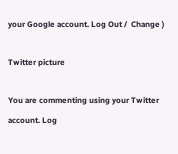your Google account. Log Out /  Change )

Twitter picture

You are commenting using your Twitter account. Log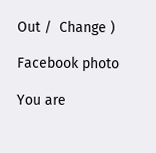Out /  Change )

Facebook photo

You are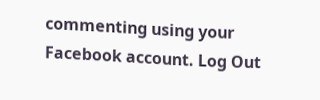commenting using your Facebook account. Log Out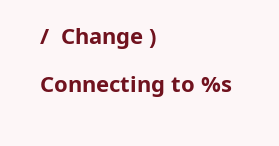/  Change )

Connecting to %s